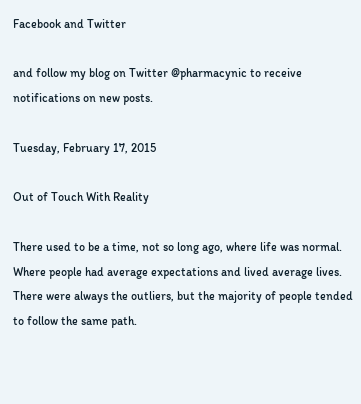Facebook and Twitter

and follow my blog on Twitter @pharmacynic to receive notifications on new posts.

Tuesday, February 17, 2015

Out of Touch With Reality

There used to be a time, not so long ago, where life was normal. Where people had average expectations and lived average lives. There were always the outliers, but the majority of people tended to follow the same path.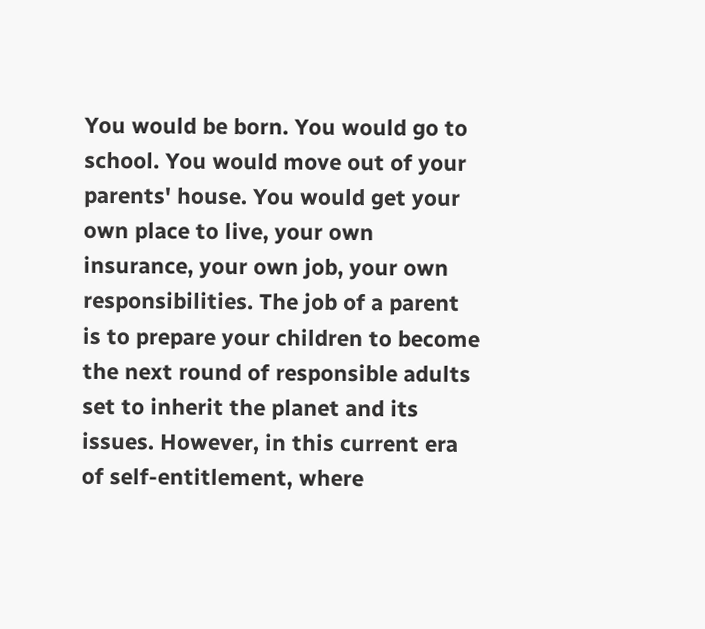You would be born. You would go to school. You would move out of your parents' house. You would get your own place to live, your own insurance, your own job, your own responsibilities. The job of a parent is to prepare your children to become the next round of responsible adults set to inherit the planet and its issues. However, in this current era of self-entitlement, where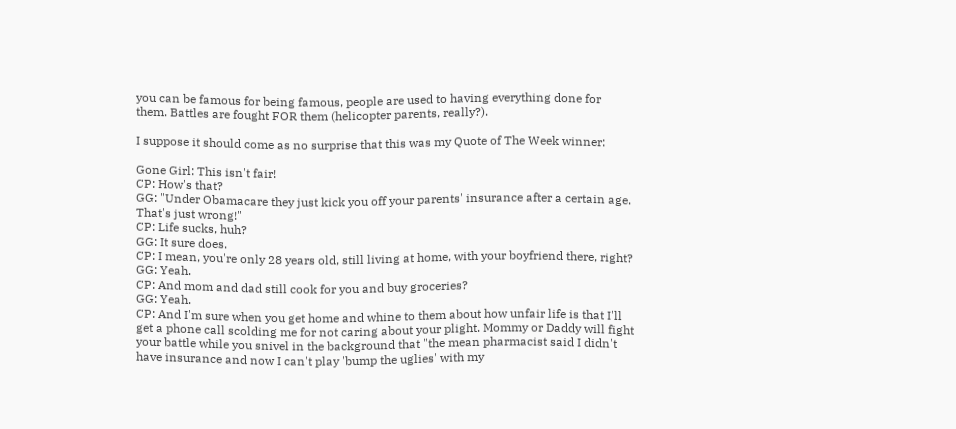you can be famous for being famous, people are used to having everything done for them. Battles are fought FOR them (helicopter parents, really?).

I suppose it should come as no surprise that this was my Quote of The Week winner:

Gone Girl: This isn't fair!
CP: How's that?
GG: "Under Obamacare they just kick you off your parents' insurance after a certain age. That's just wrong!"
CP: Life sucks, huh?
GG: It sure does.
CP: I mean, you're only 28 years old, still living at home, with your boyfriend there, right?
GG: Yeah.
CP: And mom and dad still cook for you and buy groceries?
GG: Yeah.
CP: And I'm sure when you get home and whine to them about how unfair life is that I'll get a phone call scolding me for not caring about your plight. Mommy or Daddy will fight your battle while you snivel in the background that "the mean pharmacist said I didn't have insurance and now I can't play 'bump the uglies' with my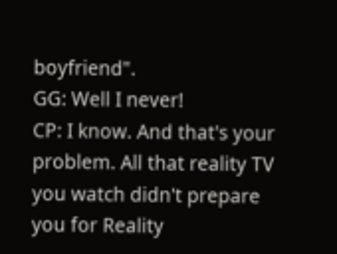boyfriend".
GG: Well I never!
CP: I know. And that's your problem. All that reality TV you watch didn't prepare you for Reality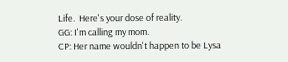Life.  Here's your dose of reality.
GG: I'm calling my mom.
CP: Her name wouldn't happen to be Lysa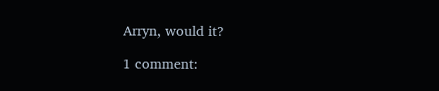Arryn, would it?

1 comment: